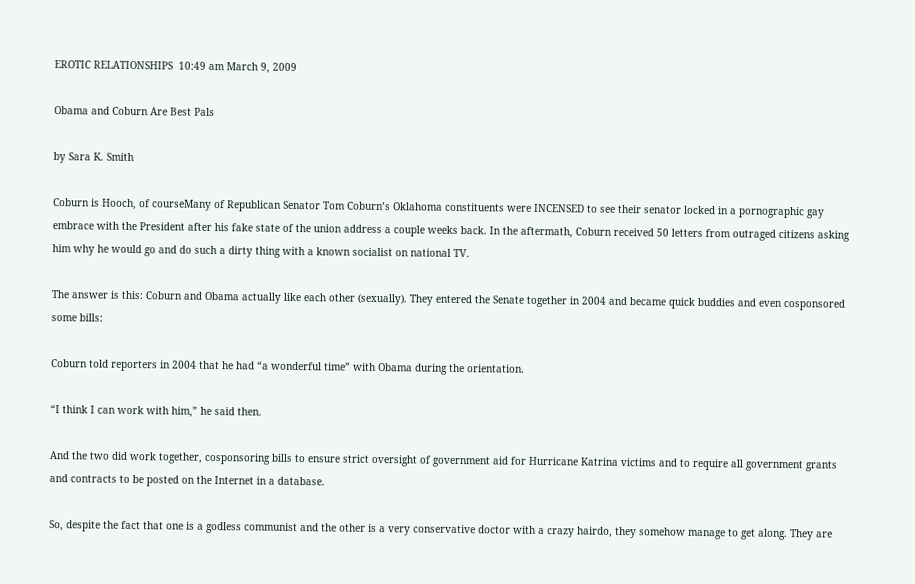EROTIC RELATIONSHIPS  10:49 am March 9, 2009

Obama and Coburn Are Best Pals

by Sara K. Smith

Coburn is Hooch, of courseMany of Republican Senator Tom Coburn’s Oklahoma constituents were INCENSED to see their senator locked in a pornographic gay embrace with the President after his fake state of the union address a couple weeks back. In the aftermath, Coburn received 50 letters from outraged citizens asking him why he would go and do such a dirty thing with a known socialist on national TV.

The answer is this: Coburn and Obama actually like each other (sexually). They entered the Senate together in 2004 and became quick buddies and even cosponsored some bills:

Coburn told reporters in 2004 that he had “a wonderful time” with Obama during the orientation.

“I think I can work with him,” he said then.

And the two did work together, cosponsoring bills to ensure strict oversight of government aid for Hurricane Katrina victims and to require all government grants and contracts to be posted on the Internet in a database.

So, despite the fact that one is a godless communist and the other is a very conservative doctor with a crazy hairdo, they somehow manage to get along. They are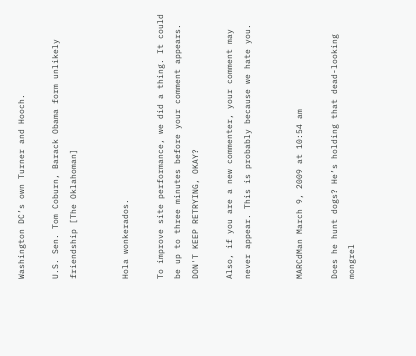Washington DC’s own Turner and Hooch.

U.S. Sen. Tom Coburn, Barack Obama form unlikely friendship [The Oklahoman]


Hola wonkerados.

To improve site performance, we did a thing. It could be up to three minutes before your comment appears. DON'T KEEP RETRYING, OKAY?

Also, if you are a new commenter, your comment may never appear. This is probably because we hate you.


MARCdMan March 9, 2009 at 10:54 am

Does he hunt dogs? He’s holding that dead-looking mongrel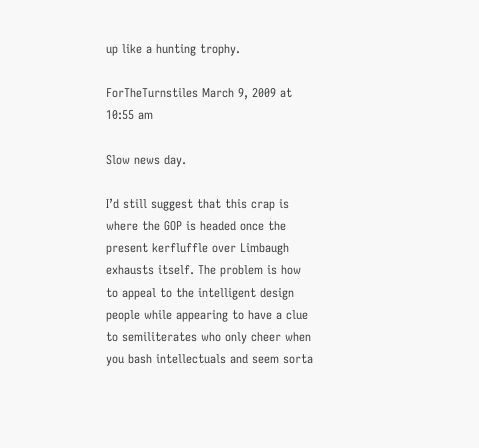up like a hunting trophy.

ForTheTurnstiles March 9, 2009 at 10:55 am

Slow news day.

I’d still suggest that this crap is where the GOP is headed once the present kerfluffle over Limbaugh exhausts itself. The problem is how to appeal to the intelligent design people while appearing to have a clue to semiliterates who only cheer when you bash intellectuals and seem sorta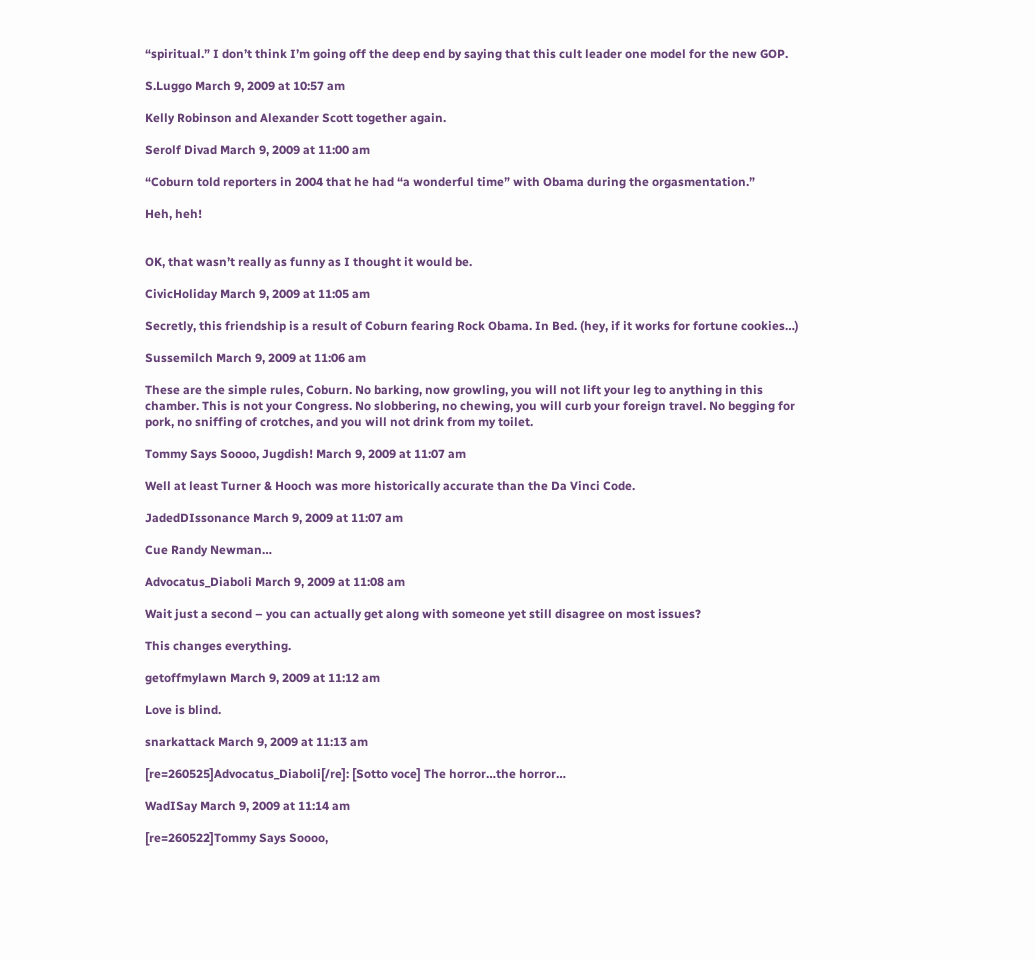“spiritual.” I don’t think I’m going off the deep end by saying that this cult leader one model for the new GOP.

S.Luggo March 9, 2009 at 10:57 am

Kelly Robinson and Alexander Scott together again.

Serolf Divad March 9, 2009 at 11:00 am

“Coburn told reporters in 2004 that he had “a wonderful time” with Obama during the orgasmentation.”

Heh, heh!


OK, that wasn’t really as funny as I thought it would be.

CivicHoliday March 9, 2009 at 11:05 am

Secretly, this friendship is a result of Coburn fearing Rock Obama. In Bed. (hey, if it works for fortune cookies…)

Sussemilch March 9, 2009 at 11:06 am

These are the simple rules, Coburn. No barking, now growling, you will not lift your leg to anything in this chamber. This is not your Congress. No slobbering, no chewing, you will curb your foreign travel. No begging for pork, no sniffing of crotches, and you will not drink from my toilet.

Tommy Says Soooo, Jugdish! March 9, 2009 at 11:07 am

Well at least Turner & Hooch was more historically accurate than the Da Vinci Code.

JadedDIssonance March 9, 2009 at 11:07 am

Cue Randy Newman…

Advocatus_Diaboli March 9, 2009 at 11:08 am

Wait just a second – you can actually get along with someone yet still disagree on most issues?

This changes everything.

getoffmylawn March 9, 2009 at 11:12 am

Love is blind.

snarkattack March 9, 2009 at 11:13 am

[re=260525]Advocatus_Diaboli[/re]: [Sotto voce] The horror…the horror…

WadISay March 9, 2009 at 11:14 am

[re=260522]Tommy Says Soooo,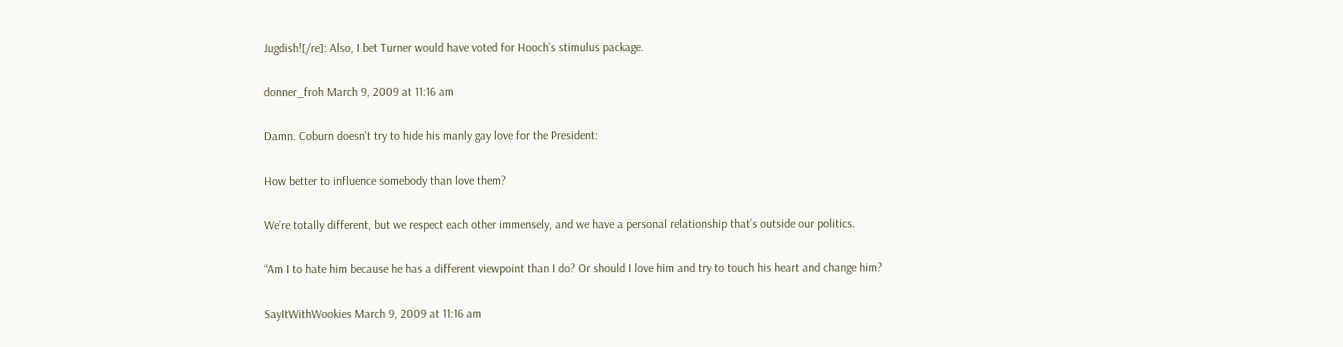Jugdish![/re]: Also, I bet Turner would have voted for Hooch’s stimulus package.

donner_froh March 9, 2009 at 11:16 am

Damn. Coburn doesn’t try to hide his manly gay love for the President:

How better to influence somebody than love them?

We’re totally different, but we respect each other immensely, and we have a personal relationship that’s outside our politics.

“Am I to hate him because he has a different viewpoint than I do? Or should I love him and try to touch his heart and change him?

SayItWithWookies March 9, 2009 at 11:16 am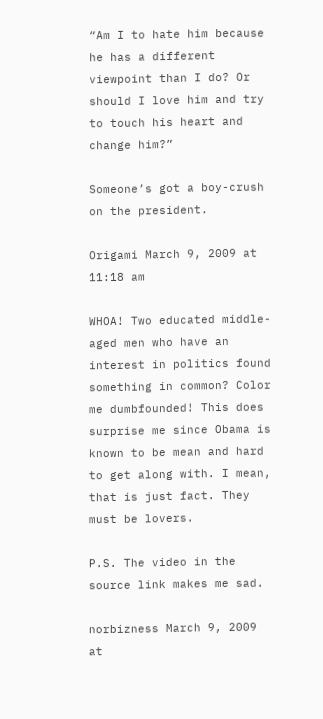“Am I to hate him because he has a different viewpoint than I do? Or should I love him and try to touch his heart and change him?”

Someone’s got a boy-crush on the president.

Origami March 9, 2009 at 11:18 am

WHOA! Two educated middle-aged men who have an interest in politics found something in common? Color me dumbfounded! This does surprise me since Obama is known to be mean and hard to get along with. I mean, that is just fact. They must be lovers.

P.S. The video in the source link makes me sad.

norbizness March 9, 2009 at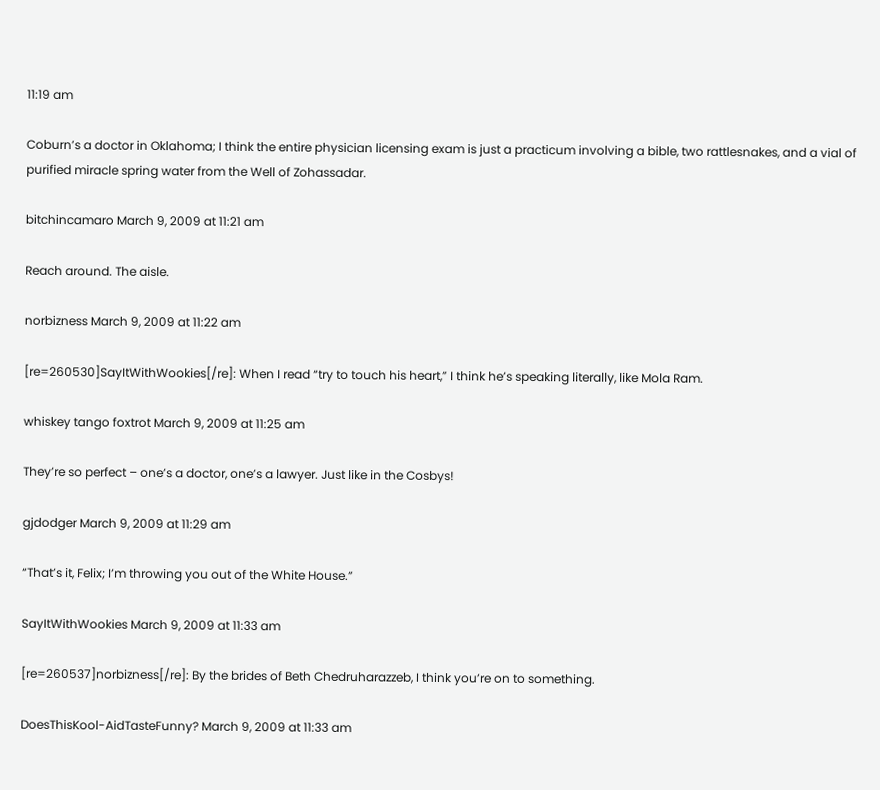11:19 am

Coburn’s a doctor in Oklahoma; I think the entire physician licensing exam is just a practicum involving a bible, two rattlesnakes, and a vial of purified miracle spring water from the Well of Zohassadar.

bitchincamaro March 9, 2009 at 11:21 am

Reach around. The aisle.

norbizness March 9, 2009 at 11:22 am

[re=260530]SayItWithWookies[/re]: When I read “try to touch his heart,” I think he’s speaking literally, like Mola Ram.

whiskey tango foxtrot March 9, 2009 at 11:25 am

They’re so perfect – one’s a doctor, one’s a lawyer. Just like in the Cosbys!

gjdodger March 9, 2009 at 11:29 am

“That’s it, Felix; I’m throwing you out of the White House.”

SayItWithWookies March 9, 2009 at 11:33 am

[re=260537]norbizness[/re]: By the brides of Beth Chedruharazzeb, I think you’re on to something.

DoesThisKool-AidTasteFunny? March 9, 2009 at 11:33 am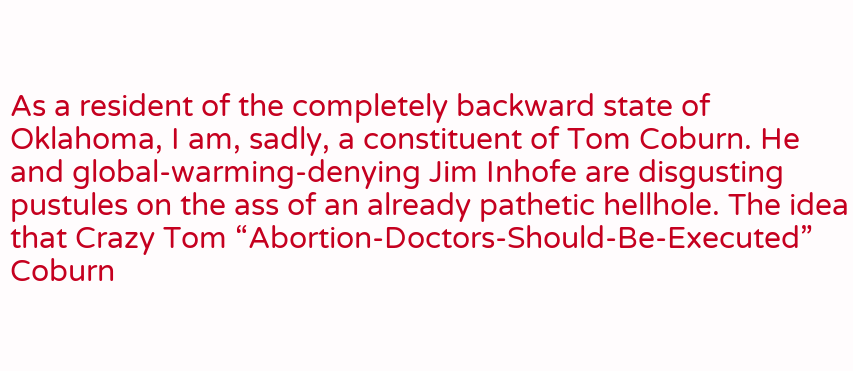As a resident of the completely backward state of Oklahoma, I am, sadly, a constituent of Tom Coburn. He and global-warming-denying Jim Inhofe are disgusting pustules on the ass of an already pathetic hellhole. The idea that Crazy Tom “Abortion-Doctors-Should-Be-Executed” Coburn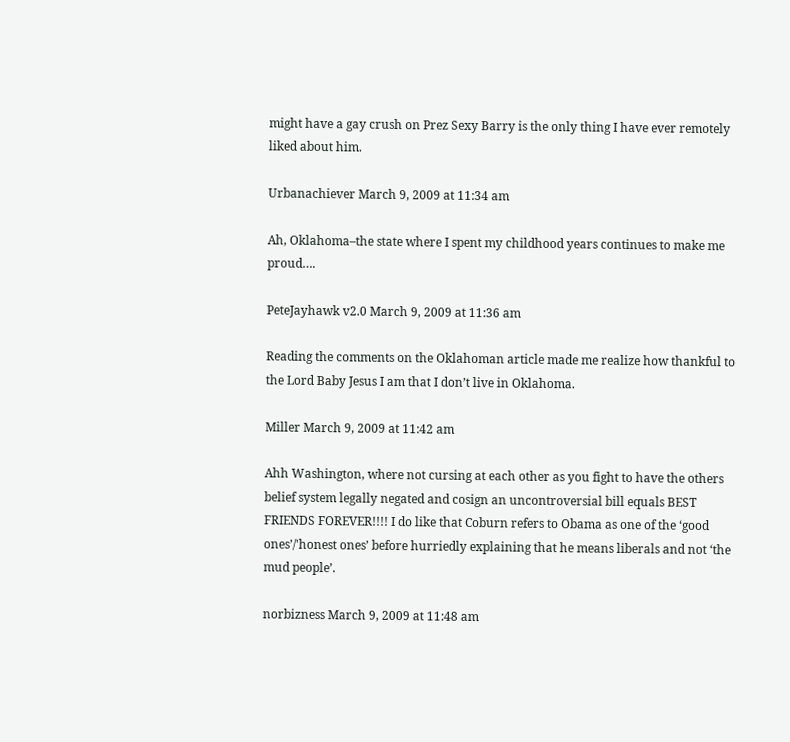might have a gay crush on Prez Sexy Barry is the only thing I have ever remotely liked about him.

Urbanachiever March 9, 2009 at 11:34 am

Ah, Oklahoma–the state where I spent my childhood years continues to make me proud….

PeteJayhawk v2.0 March 9, 2009 at 11:36 am

Reading the comments on the Oklahoman article made me realize how thankful to the Lord Baby Jesus I am that I don’t live in Oklahoma.

Miller March 9, 2009 at 11:42 am

Ahh Washington, where not cursing at each other as you fight to have the others belief system legally negated and cosign an uncontroversial bill equals BEST FRIENDS FOREVER!!!! I do like that Coburn refers to Obama as one of the ‘good ones’/'honest ones’ before hurriedly explaining that he means liberals and not ‘the mud people’.

norbizness March 9, 2009 at 11:48 am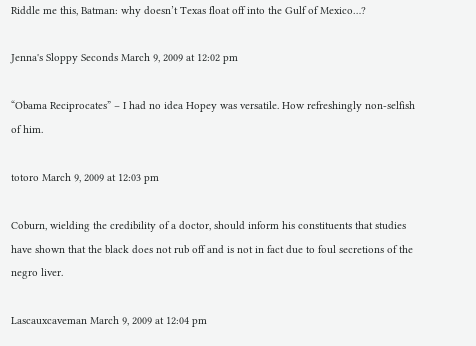Riddle me this, Batman: why doesn’t Texas float off into the Gulf of Mexico…?

Jenna's Sloppy Seconds March 9, 2009 at 12:02 pm

“Obama Reciprocates” – I had no idea Hopey was versatile. How refreshingly non-selfish of him.

totoro March 9, 2009 at 12:03 pm

Coburn, wielding the credibility of a doctor, should inform his constituents that studies have shown that the black does not rub off and is not in fact due to foul secretions of the negro liver.

Lascauxcaveman March 9, 2009 at 12:04 pm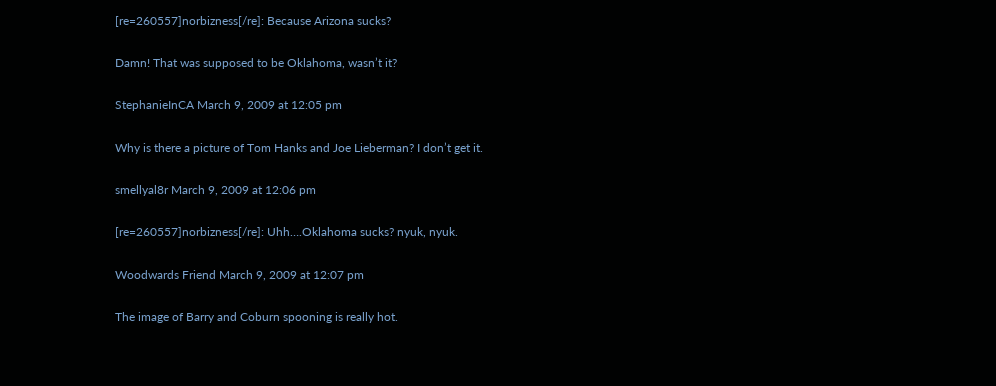[re=260557]norbizness[/re]: Because Arizona sucks?

Damn! That was supposed to be Oklahoma, wasn’t it?

StephanieInCA March 9, 2009 at 12:05 pm

Why is there a picture of Tom Hanks and Joe Lieberman? I don’t get it.

smellyal8r March 9, 2009 at 12:06 pm

[re=260557]norbizness[/re]: Uhh….Oklahoma sucks? nyuk, nyuk.

Woodwards Friend March 9, 2009 at 12:07 pm

The image of Barry and Coburn spooning is really hot.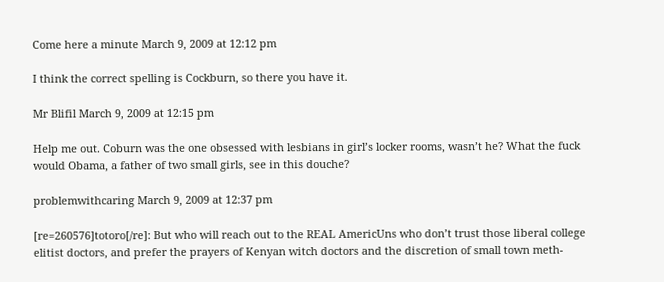Come here a minute March 9, 2009 at 12:12 pm

I think the correct spelling is Cockburn, so there you have it.

Mr Blifil March 9, 2009 at 12:15 pm

Help me out. Coburn was the one obsessed with lesbians in girl’s locker rooms, wasn’t he? What the fuck would Obama, a father of two small girls, see in this douche?

problemwithcaring March 9, 2009 at 12:37 pm

[re=260576]totoro[/re]: But who will reach out to the REAL AmericUns who don’t trust those liberal college elitist doctors, and prefer the prayers of Kenyan witch doctors and the discretion of small town meth-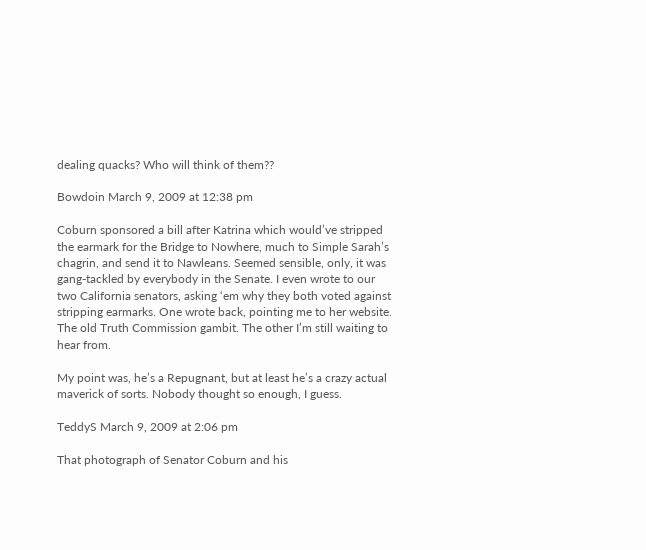dealing quacks? Who will think of them??

Bowdoin March 9, 2009 at 12:38 pm

Coburn sponsored a bill after Katrina which would’ve stripped the earmark for the Bridge to Nowhere, much to Simple Sarah’s chagrin, and send it to Nawleans. Seemed sensible, only, it was gang-tackled by everybody in the Senate. I even wrote to our two California senators, asking ‘em why they both voted against stripping earmarks. One wrote back, pointing me to her website. The old Truth Commission gambit. The other I’m still waiting to hear from.

My point was, he’s a Repugnant, but at least he’s a crazy actual maverick of sorts. Nobody thought so enough, I guess.

TeddyS March 9, 2009 at 2:06 pm

That photograph of Senator Coburn and his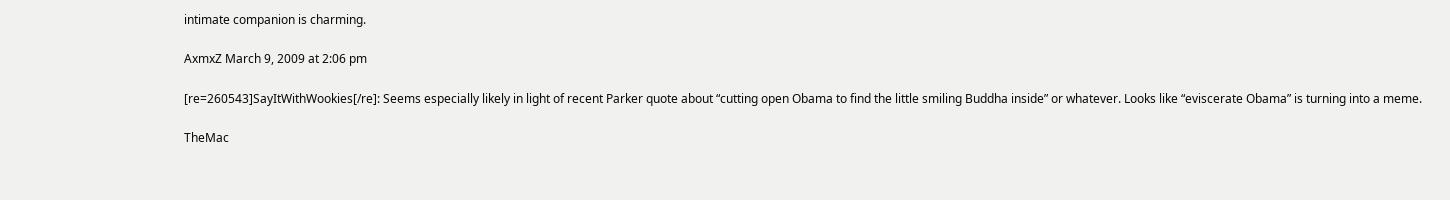intimate companion is charming.

AxmxZ March 9, 2009 at 2:06 pm

[re=260543]SayItWithWookies[/re]: Seems especially likely in light of recent Parker quote about “cutting open Obama to find the little smiling Buddha inside” or whatever. Looks like “eviscerate Obama” is turning into a meme.

TheMac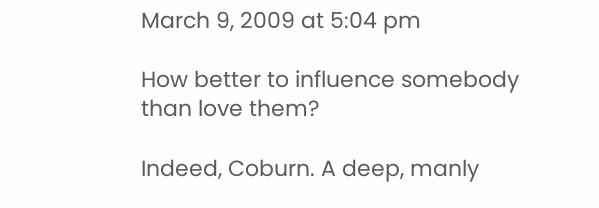March 9, 2009 at 5:04 pm

How better to influence somebody than love them?

Indeed, Coburn. A deep, manly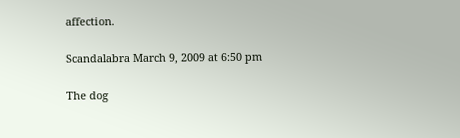affection.

Scandalabra March 9, 2009 at 6:50 pm

The dog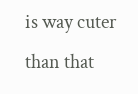is way cuter than that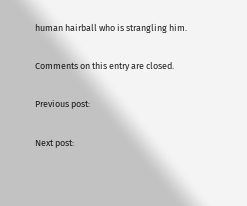human hairball who is strangling him.

Comments on this entry are closed.

Previous post:

Next post: